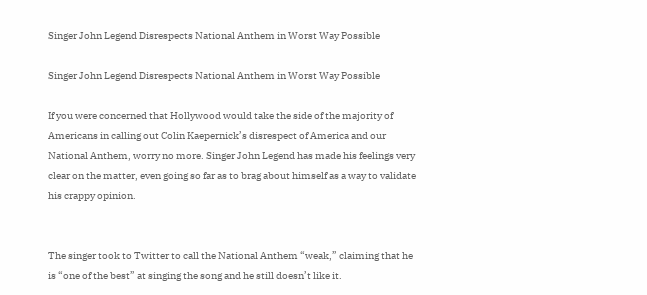Singer John Legend Disrespects National Anthem in Worst Way Possible

Singer John Legend Disrespects National Anthem in Worst Way Possible

If you were concerned that Hollywood would take the side of the majority of Americans in calling out Colin Kaepernick’s disrespect of America and our National Anthem, worry no more. Singer John Legend has made his feelings very clear on the matter, even going so far as to brag about himself as a way to validate his crappy opinion.


The singer took to Twitter to call the National Anthem “weak,” claiming that he is “one of the best” at singing the song and he still doesn’t like it.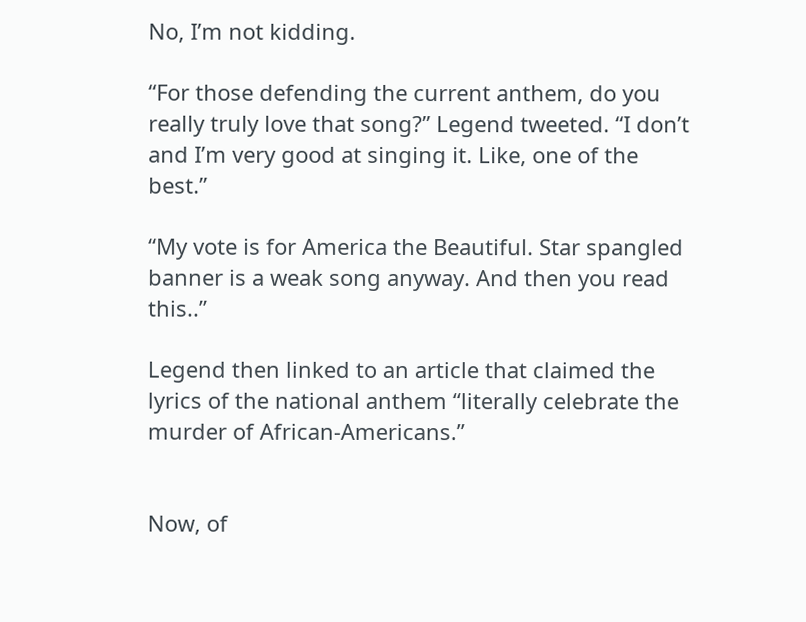No, I’m not kidding.

“For those defending the current anthem, do you really truly love that song?” Legend tweeted. “I don’t and I’m very good at singing it. Like, one of the best.”

“My vote is for America the Beautiful. Star spangled banner is a weak song anyway. And then you read this..”

Legend then linked to an article that claimed the lyrics of the national anthem “literally celebrate the murder of African-Americans.”


Now, of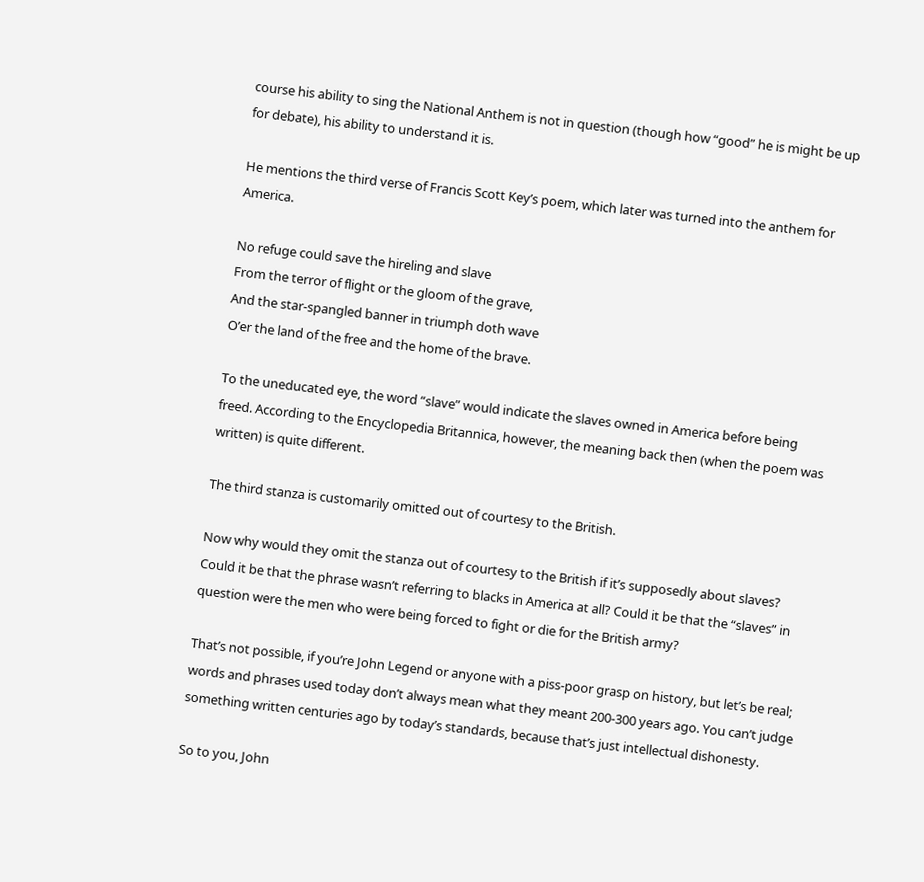course his ability to sing the National Anthem is not in question (though how “good” he is might be up for debate), his ability to understand it is.

He mentions the third verse of Francis Scott Key’s poem, which later was turned into the anthem for America.

No refuge could save the hireling and slave
From the terror of flight or the gloom of the grave,
And the star-spangled banner in triumph doth wave
O’er the land of the free and the home of the brave.

To the uneducated eye, the word “slave” would indicate the slaves owned in America before being freed. According to the Encyclopedia Britannica, however, the meaning back then (when the poem was written) is quite different.

The third stanza is customarily omitted out of courtesy to the British.

Now why would they omit the stanza out of courtesy to the British if it’s supposedly about slaves? Could it be that the phrase wasn’t referring to blacks in America at all? Could it be that the “slaves” in question were the men who were being forced to fight or die for the British army?

That’s not possible, if you’re John Legend or anyone with a piss-poor grasp on history, but let’s be real; words and phrases used today don’t always mean what they meant 200-300 years ago. You can’t judge something written centuries ago by today’s standards, because that’s just intellectual dishonesty.

So to you, John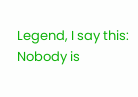Legend, I say this: Nobody is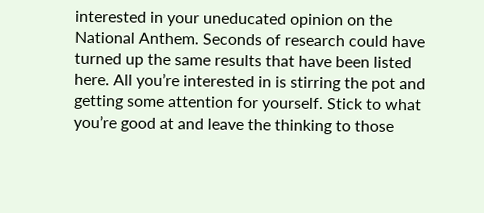interested in your uneducated opinion on the National Anthem. Seconds of research could have turned up the same results that have been listed here. All you’re interested in is stirring the pot and getting some attention for yourself. Stick to what you’re good at and leave the thinking to those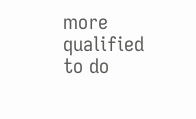more qualified to do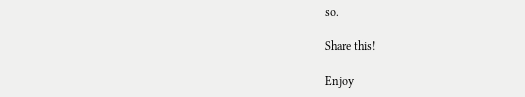so.

Share this!

Enjoy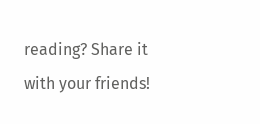reading? Share it with your friends!